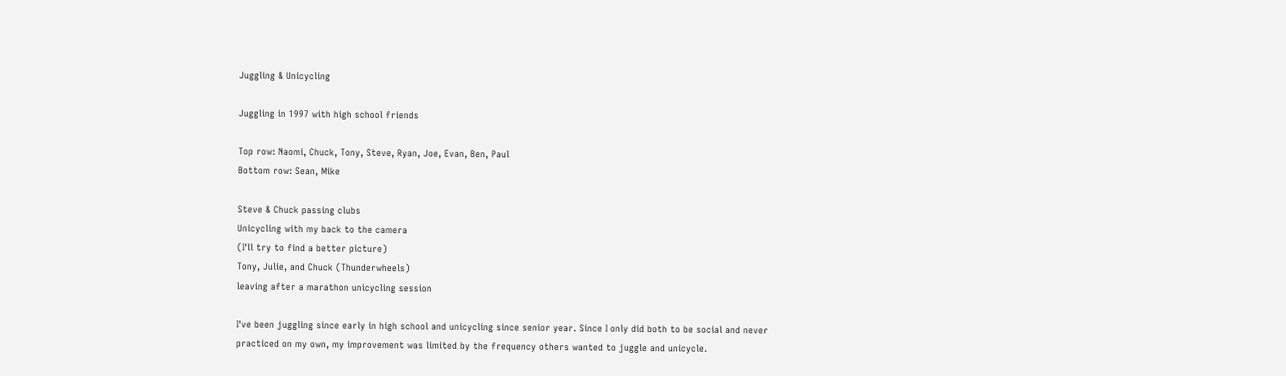Juggling & Unicycling

Juggling in 1997 with high school friends

Top row: Naomi, Chuck, Tony, Steve, Ryan, Joe, Evan, Ben, Paul
Bottom row: Sean, Mike

Steve & Chuck passing clubs
Unicycling with my back to the camera
(I'll try to find a better picture)
Tony, Julie, and Chuck (Thunderwheels)
leaving after a marathon unicycling session

I've been juggling since early in high school and unicycling since senior year. Since I only did both to be social and never practiced on my own, my improvement was limited by the frequency others wanted to juggle and unicycle.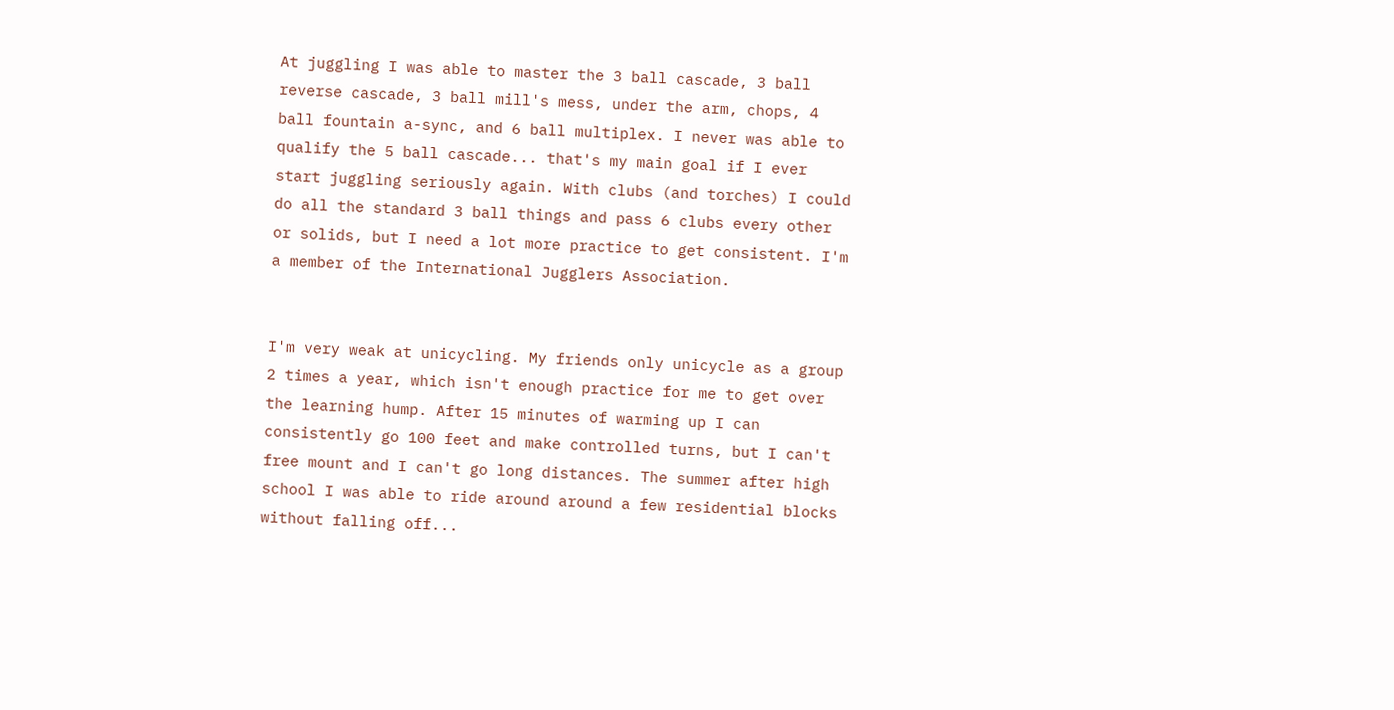At juggling I was able to master the 3 ball cascade, 3 ball reverse cascade, 3 ball mill's mess, under the arm, chops, 4 ball fountain a-sync, and 6 ball multiplex. I never was able to qualify the 5 ball cascade... that's my main goal if I ever start juggling seriously again. With clubs (and torches) I could do all the standard 3 ball things and pass 6 clubs every other or solids, but I need a lot more practice to get consistent. I'm a member of the International Jugglers Association.


I'm very weak at unicycling. My friends only unicycle as a group 2 times a year, which isn't enough practice for me to get over the learning hump. After 15 minutes of warming up I can consistently go 100 feet and make controlled turns, but I can't free mount and I can't go long distances. The summer after high school I was able to ride around around a few residential blocks without falling off...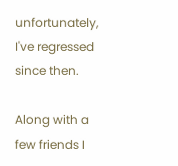unfortunately, I've regressed since then.

Along with a few friends I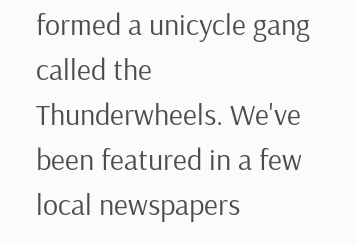formed a unicycle gang called the Thunderwheels. We've been featured in a few local newspapers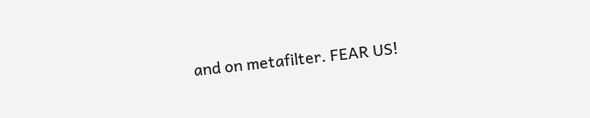and on metafilter. FEAR US!